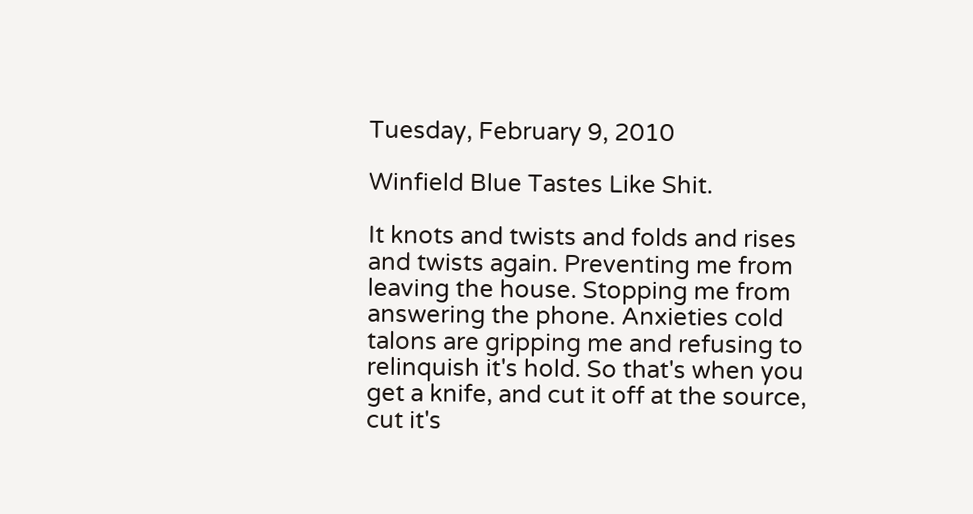Tuesday, February 9, 2010

Winfield Blue Tastes Like Shit.

It knots and twists and folds and rises and twists again. Preventing me from leaving the house. Stopping me from answering the phone. Anxieties cold talons are gripping me and refusing to relinquish it's hold. So that's when you get a knife, and cut it off at the source, cut it's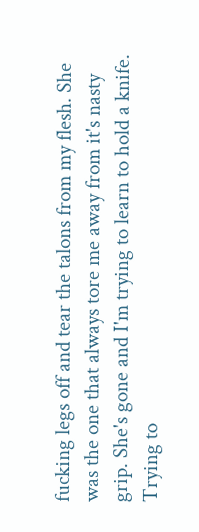fucking legs off and tear the talons from my flesh. She was the one that always tore me away from it's nasty grip. She's gone and I'm trying to learn to hold a knife. Trying to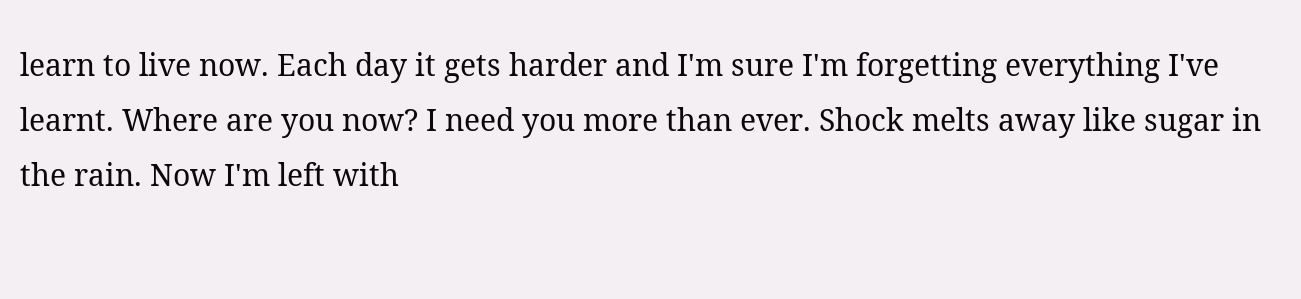learn to live now. Each day it gets harder and I'm sure I'm forgetting everything I've learnt. Where are you now? I need you more than ever. Shock melts away like sugar in the rain. Now I'm left with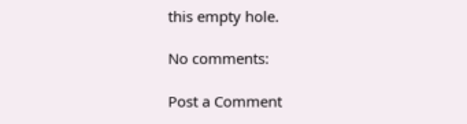this empty hole.

No comments:

Post a Comment